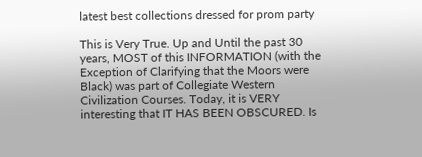latest best collections dressed for prom party

This is Very True. Up and Until the past 30 years, MOST of this INFORMATION (with the Exception of Clarifying that the Moors were Black) was part of Collegiate Western Civilization Courses. Today, it is VERY interesting that IT HAS BEEN OBSCURED. Is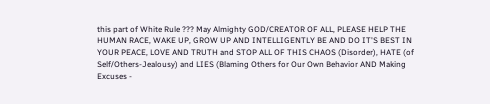this part of White Rule ??? May Almighty GOD/CREATOR OF ALL, PLEASE HELP THE HUMAN RACE, WAKE UP, GROW UP AND INTELLIGENTLY BE AND DO IT'S BEST IN YOUR PEACE, LOVE AND TRUTH and STOP ALL OF THIS CHAOS (Disorder), HATE (of Self/Others-Jealousy) and LIES (Blaming Others for Our Own Behavior AND Making Excuses -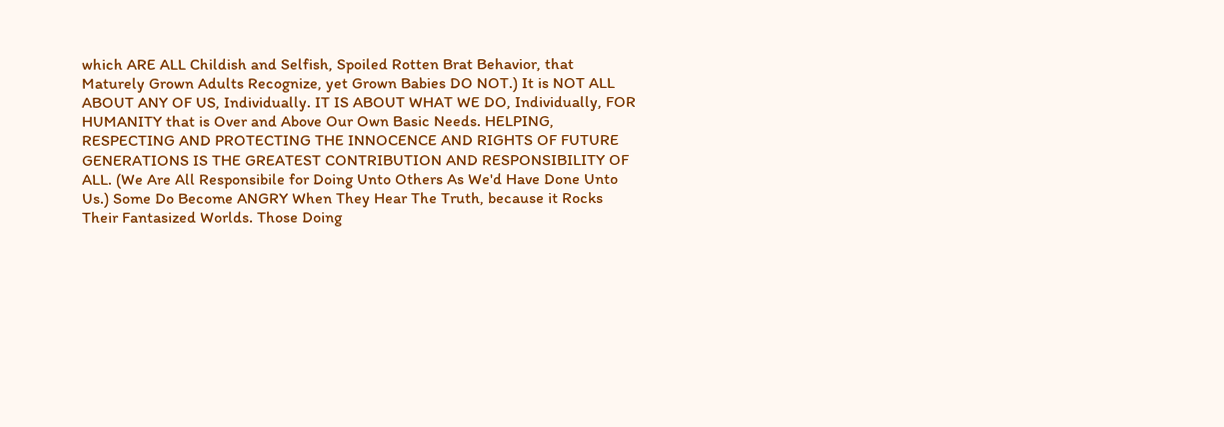which ARE ALL Childish and Selfish, Spoiled Rotten Brat Behavior, that Maturely Grown Adults Recognize, yet Grown Babies DO NOT.) It is NOT ALL ABOUT ANY OF US, Individually. IT IS ABOUT WHAT WE DO, Individually, FOR HUMANITY that is Over and Above Our Own Basic Needs. HELPING, RESPECTING AND PROTECTING THE INNOCENCE AND RIGHTS OF FUTURE GENERATIONS IS THE GREATEST CONTRIBUTION AND RESPONSIBILITY OF ALL. (We Are All Responsibile for Doing Unto Others As We'd Have Done Unto Us.) Some Do Become ANGRY When They Hear The Truth, because it Rocks Their Fantasized Worlds. Those Doing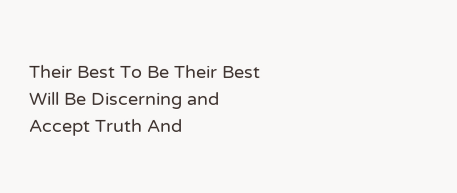Their Best To Be Their Best Will Be Discerning and Accept Truth And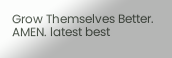Grow Themselves Better. AMEN. latest best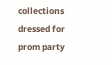collections dressed for prom party